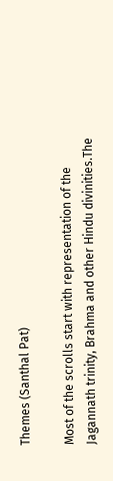Themes (Santhal Pat)

Most of the scrolls start with representation of the Jagannath trinity, Brahma and other Hindu divinities.The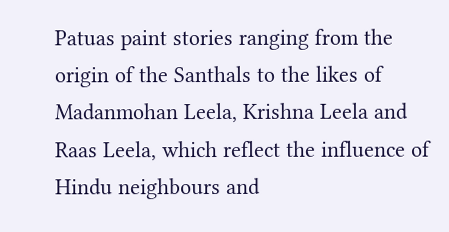Patuas paint stories ranging from the origin of the Santhals to the likes of Madanmohan Leela, Krishna Leela and Raas Leela, which reflect the influence of Hindu neighbours and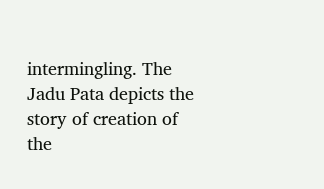intermingling. The Jadu Pata depicts the story of creation of the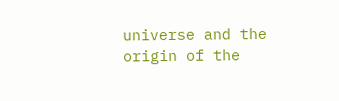universe and the origin of the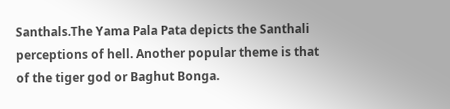Santhals.The Yama Pala Pata depicts the Santhali perceptions of hell. Another popular theme is that of the tiger god or Baghut Bonga.